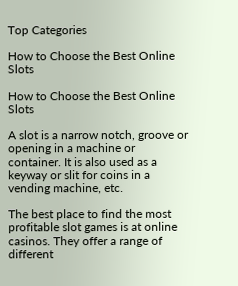Top Categories

How to Choose the Best Online Slots

How to Choose the Best Online Slots

A slot is a narrow notch, groove or opening in a machine or container. It is also used as a keyway or slit for coins in a vending machine, etc.

The best place to find the most profitable slot games is at online casinos. They offer a range of different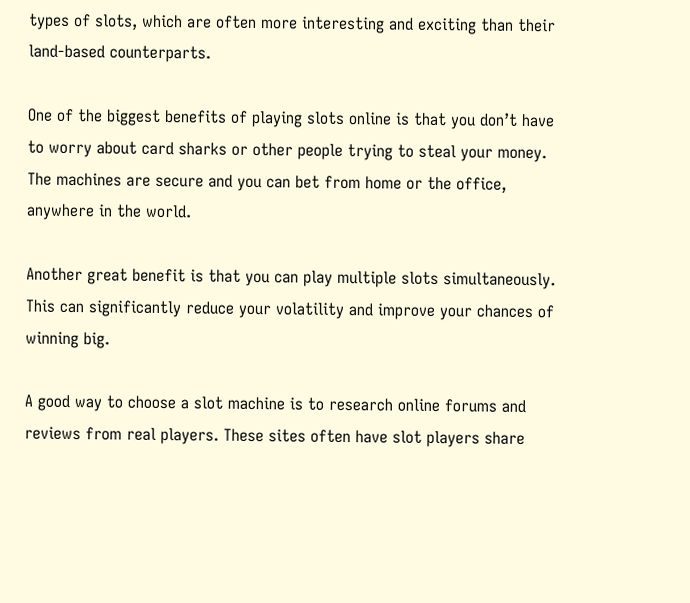types of slots, which are often more interesting and exciting than their land-based counterparts.

One of the biggest benefits of playing slots online is that you don’t have to worry about card sharks or other people trying to steal your money. The machines are secure and you can bet from home or the office, anywhere in the world.

Another great benefit is that you can play multiple slots simultaneously. This can significantly reduce your volatility and improve your chances of winning big.

A good way to choose a slot machine is to research online forums and reviews from real players. These sites often have slot players share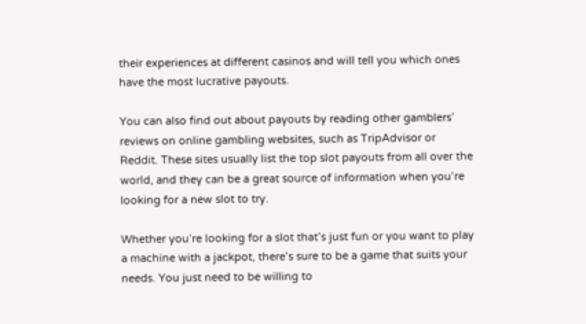their experiences at different casinos and will tell you which ones have the most lucrative payouts.

You can also find out about payouts by reading other gamblers’ reviews on online gambling websites, such as TripAdvisor or Reddit. These sites usually list the top slot payouts from all over the world, and they can be a great source of information when you’re looking for a new slot to try.

Whether you’re looking for a slot that’s just fun or you want to play a machine with a jackpot, there’s sure to be a game that suits your needs. You just need to be willing to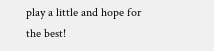play a little and hope for the best!